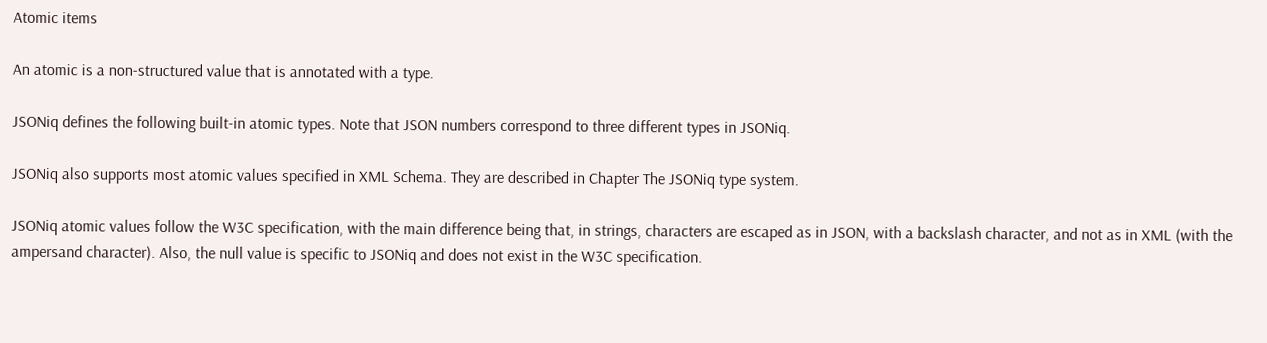Atomic items

An atomic is a non-structured value that is annotated with a type.

JSONiq defines the following built-in atomic types. Note that JSON numbers correspond to three different types in JSONiq.

JSONiq also supports most atomic values specified in XML Schema. They are described in Chapter The JSONiq type system.

JSONiq atomic values follow the W3C specification, with the main difference being that, in strings, characters are escaped as in JSON, with a backslash character, and not as in XML (with the ampersand character). Also, the null value is specific to JSONiq and does not exist in the W3C specification.